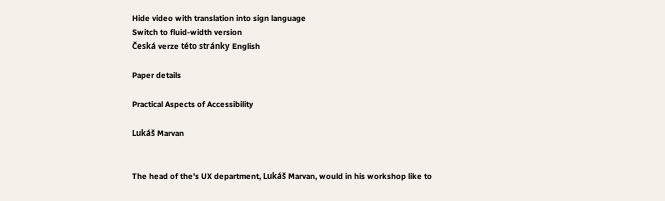Hide video with translation into sign language
Switch to fluid-width version
Česká verze této stránky English

Paper details

Practical Aspects of Accessibility

Lukáš Marvan


The head of the's UX department, Lukáš Marvan, would in his workshop like to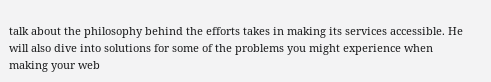talk about the philosophy behind the efforts takes in making its services accessible. He will also dive into solutions for some of the problems you might experience when making your web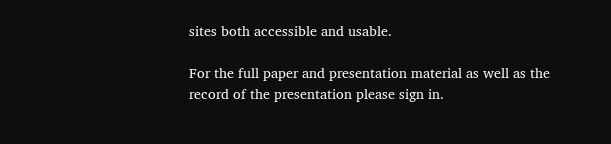sites both accessible and usable.

For the full paper and presentation material as well as the record of the presentation please sign in.